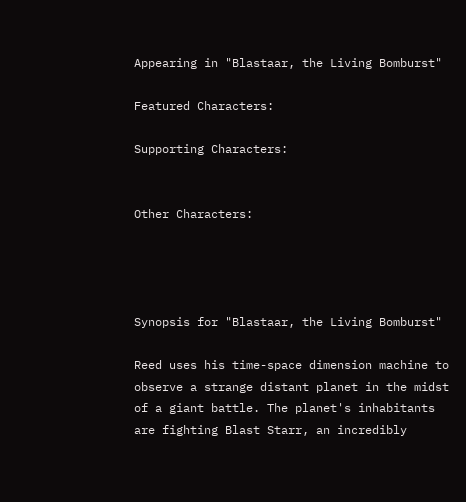Appearing in "Blastaar, the Living Bomburst"

Featured Characters:

Supporting Characters:


Other Characters:




Synopsis for "Blastaar, the Living Bomburst"

Reed uses his time-space dimension machine to observe a strange distant planet in the midst of a giant battle. The planet's inhabitants are fighting Blast Starr, an incredibly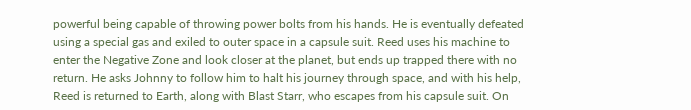powerful being capable of throwing power bolts from his hands. He is eventually defeated using a special gas and exiled to outer space in a capsule suit. Reed uses his machine to enter the Negative Zone and look closer at the planet, but ends up trapped there with no return. He asks Johnny to follow him to halt his journey through space, and with his help, Reed is returned to Earth, along with Blast Starr, who escapes from his capsule suit. On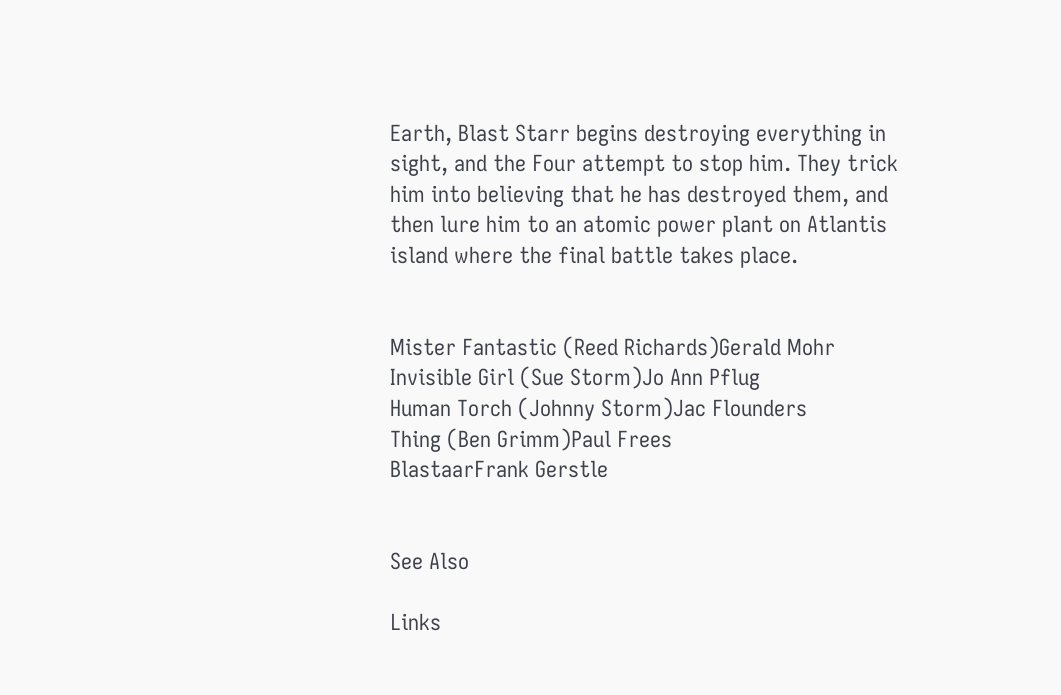Earth, Blast Starr begins destroying everything in sight, and the Four attempt to stop him. They trick him into believing that he has destroyed them, and then lure him to an atomic power plant on Atlantis island where the final battle takes place.


Mister Fantastic (Reed Richards)Gerald Mohr
Invisible Girl (Sue Storm)Jo Ann Pflug
Human Torch (Johnny Storm)Jac Flounders
Thing (Ben Grimm)Paul Frees
BlastaarFrank Gerstle


See Also

Links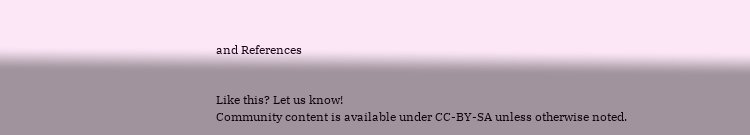and References


Like this? Let us know!
Community content is available under CC-BY-SA unless otherwise noted.